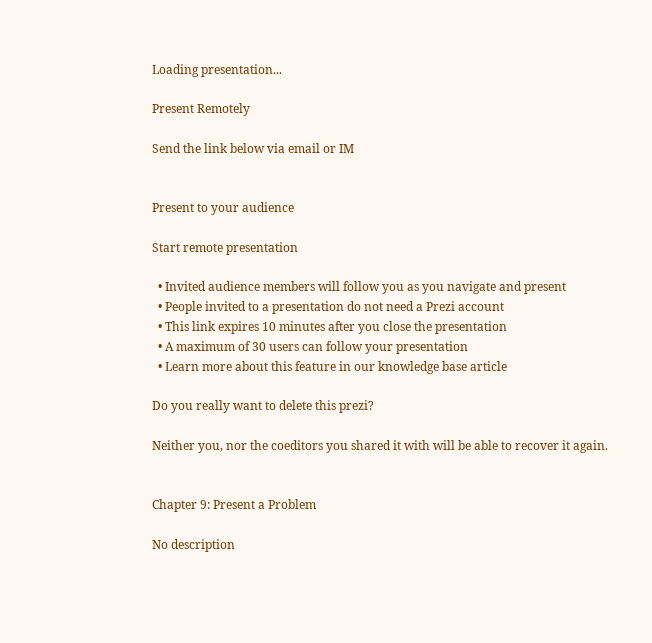Loading presentation...

Present Remotely

Send the link below via email or IM


Present to your audience

Start remote presentation

  • Invited audience members will follow you as you navigate and present
  • People invited to a presentation do not need a Prezi account
  • This link expires 10 minutes after you close the presentation
  • A maximum of 30 users can follow your presentation
  • Learn more about this feature in our knowledge base article

Do you really want to delete this prezi?

Neither you, nor the coeditors you shared it with will be able to recover it again.


Chapter 9: Present a Problem

No description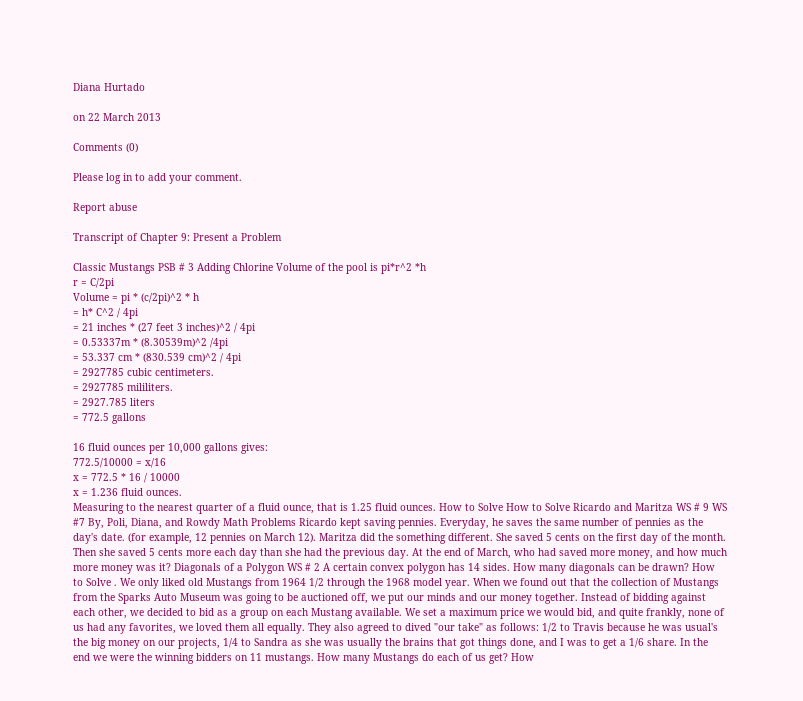Diana Hurtado

on 22 March 2013

Comments (0)

Please log in to add your comment.

Report abuse

Transcript of Chapter 9: Present a Problem

Classic Mustangs PSB # 3 Adding Chlorine Volume of the pool is pi*r^2 *h
r = C/2pi
Volume = pi * (c/2pi)^2 * h
= h* C^2 / 4pi
= 21 inches * (27 feet 3 inches)^2 / 4pi
= 0.53337m * (8.30539m)^2 /4pi
= 53.337 cm * (830.539 cm)^2 / 4pi
= 2927785 cubic centimeters.
= 2927785 mililiters.
= 2927.785 liters
= 772.5 gallons

16 fluid ounces per 10,000 gallons gives:
772.5/10000 = x/16
x = 772.5 * 16 / 10000
x = 1.236 fluid ounces.
Measuring to the nearest quarter of a fluid ounce, that is 1.25 fluid ounces. How to Solve How to Solve Ricardo and Maritza WS # 9 WS #7 By, Poli, Diana, and Rowdy Math Problems Ricardo kept saving pennies. Everyday, he saves the same number of pennies as the day's date. (for example, 12 pennies on March 12). Maritza did the something different. She saved 5 cents on the first day of the month. Then she saved 5 cents more each day than she had the previous day. At the end of March, who had saved more money, and how much more money was it? Diagonals of a Polygon WS # 2 A certain convex polygon has 14 sides. How many diagonals can be drawn? How to Solve . We only liked old Mustangs from 1964 1/2 through the 1968 model year. When we found out that the collection of Mustangs from the Sparks Auto Museum was going to be auctioned off, we put our minds and our money together. Instead of bidding against each other, we decided to bid as a group on each Mustang available. We set a maximum price we would bid, and quite frankly, none of us had any favorites, we loved them all equally. They also agreed to dived "our take" as follows: 1/2 to Travis because he was usual's the big money on our projects, 1/4 to Sandra as she was usually the brains that got things done, and I was to get a 1/6 share. In the end we were the winning bidders on 11 mustangs. How many Mustangs do each of us get? How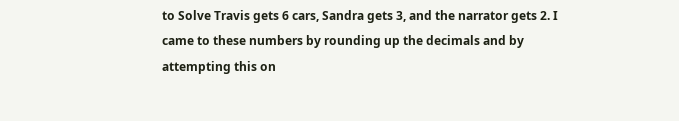to Solve Travis gets 6 cars, Sandra gets 3, and the narrator gets 2. I came to these numbers by rounding up the decimals and by attempting this on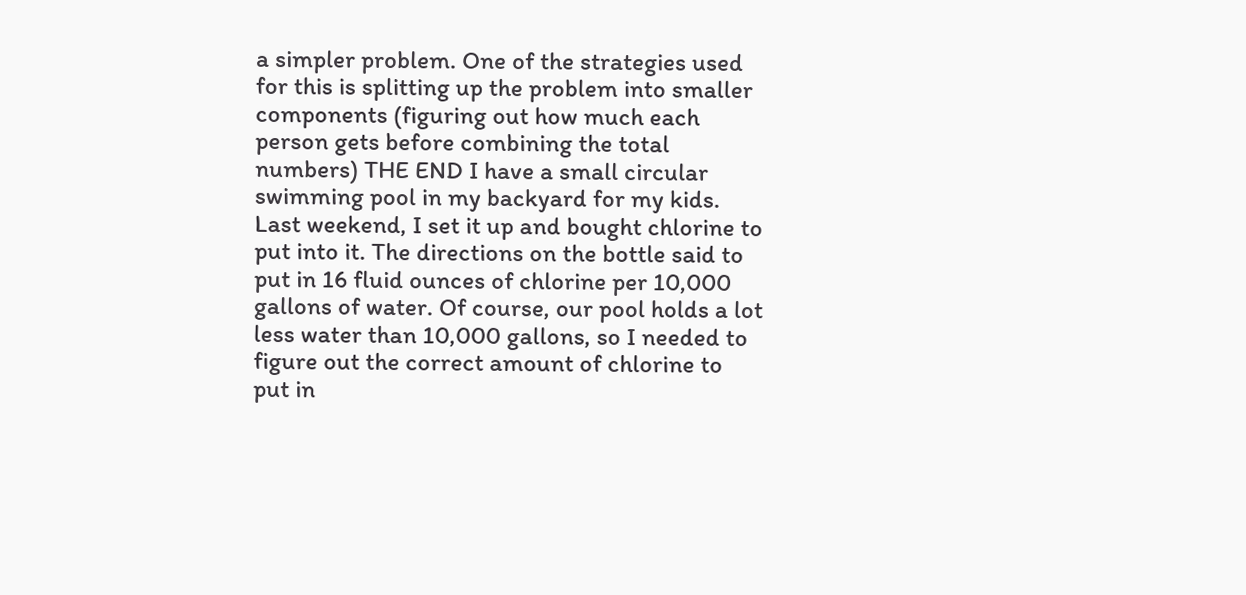a simpler problem. One of the strategies used for this is splitting up the problem into smaller components (figuring out how much each person gets before combining the total numbers) THE END I have a small circular swimming pool in my backyard for my kids. Last weekend, I set it up and bought chlorine to put into it. The directions on the bottle said to put in 16 fluid ounces of chlorine per 10,000 gallons of water. Of course, our pool holds a lot less water than 10,000 gallons, so I needed to figure out the correct amount of chlorine to put in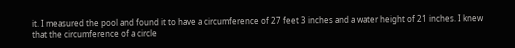it. I measured the pool and found it to have a circumference of 27 feet 3 inches and a water height of 21 inches. I knew that the circumference of a circle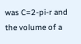was C=2-pi-r and the volume of a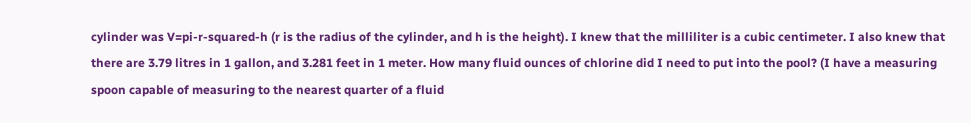cylinder was V=pi-r-squared-h (r is the radius of the cylinder, and h is the height). I knew that the milliliter is a cubic centimeter. I also knew that there are 3.79 litres in 1 gallon, and 3.281 feet in 1 meter. How many fluid ounces of chlorine did I need to put into the pool? (I have a measuring spoon capable of measuring to the nearest quarter of a fluid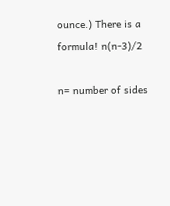ounce.) There is a formula! n(n-3)/2

n= number of sides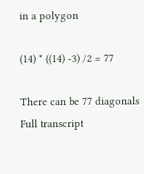in a polygon

(14) * ((14) -3) /2 = 77

There can be 77 diagonals
Full transcript